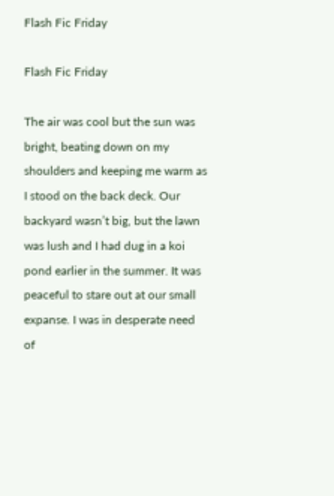Flash Fic Friday

Flash Fic Friday

The air was cool but the sun was bright, beating down on my shoulders and keeping me warm as I stood on the back deck. Our backyard wasn’t big, but the lawn was lush and I had dug in a koi pond earlier in the summer. It was peaceful to stare out at our small expanse. I was in desperate need of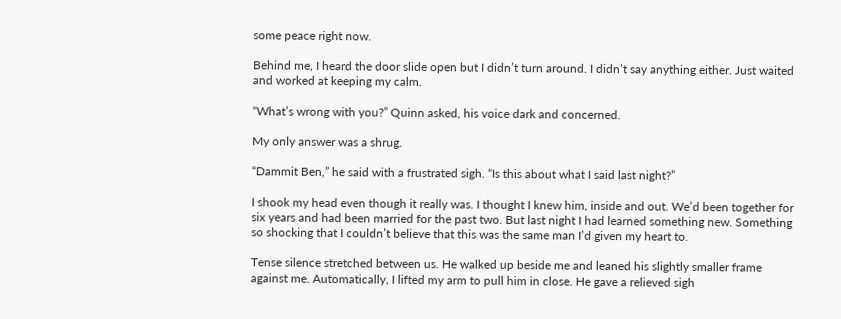some peace right now.

Behind me, I heard the door slide open but I didn’t turn around. I didn’t say anything either. Just waited and worked at keeping my calm.

“What’s wrong with you?” Quinn asked, his voice dark and concerned.

My only answer was a shrug.

“Dammit Ben,” he said with a frustrated sigh. “Is this about what I said last night?”

I shook my head even though it really was. I thought I knew him, inside and out. We’d been together for six years and had been married for the past two. But last night I had learned something new. Something so shocking that I couldn’t believe that this was the same man I’d given my heart to.

Tense silence stretched between us. He walked up beside me and leaned his slightly smaller frame against me. Automatically, I lifted my arm to pull him in close. He gave a relieved sigh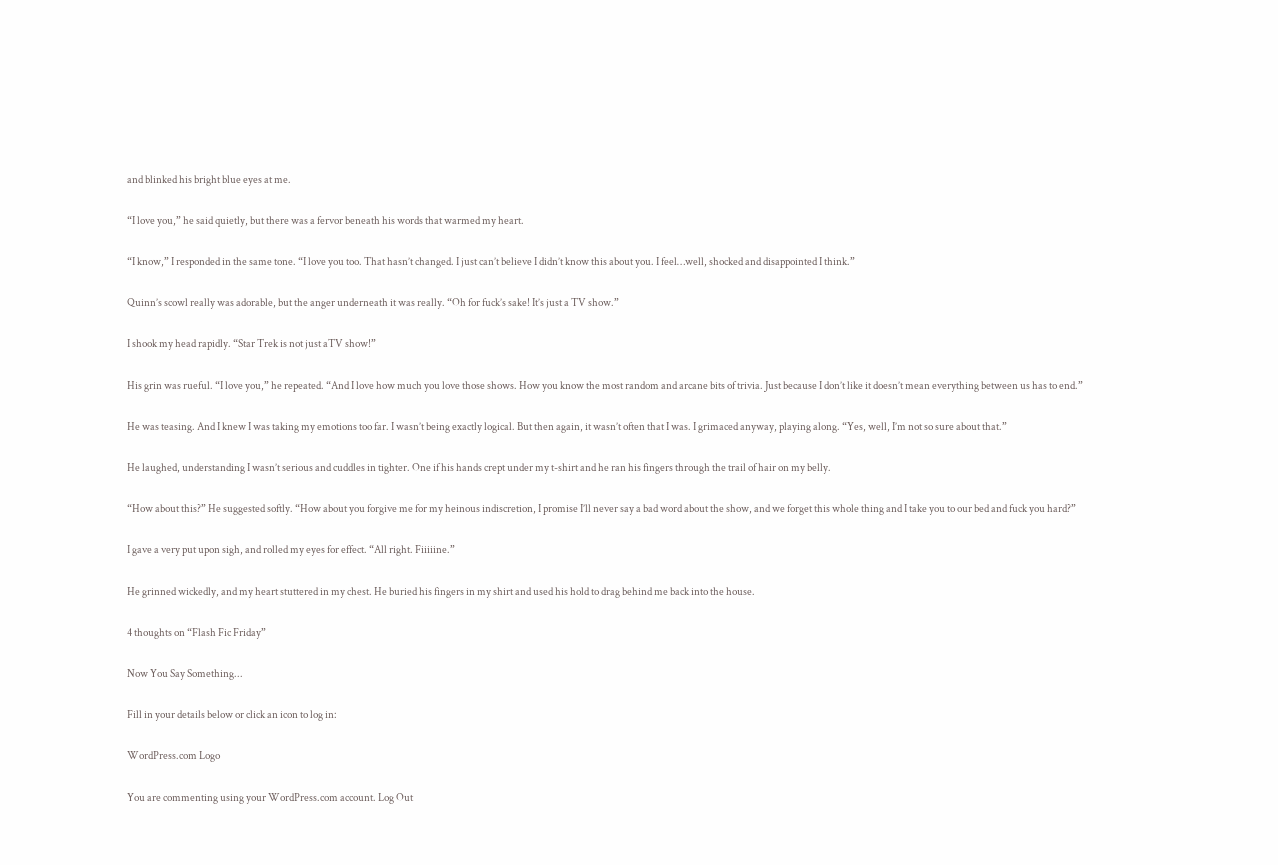and blinked his bright blue eyes at me.

“I love you,” he said quietly, but there was a fervor beneath his words that warmed my heart.

“I know,” I responded in the same tone. “I love you too. That hasn’t changed. I just can’t believe I didn’t know this about you. I feel…well, shocked and disappointed I think.”

Quinn’s scowl really was adorable, but the anger underneath it was really. “Oh for fuck’s sake! It’s just a TV show.”

I shook my head rapidly. “Star Trek is not just aTV show!”

His grin was rueful. “I love you,” he repeated. “And I love how much you love those shows. How you know the most random and arcane bits of trivia. Just because I don’t like it doesn’t mean everything between us has to end.”

He was teasing. And I knew I was taking my emotions too far. I wasn’t being exactly logical. But then again, it wasn’t often that I was. I grimaced anyway, playing along. “Yes, well, I’m not so sure about that.”

He laughed, understanding I wasn’t serious and cuddles in tighter. One if his hands crept under my t-shirt and he ran his fingers through the trail of hair on my belly.

“How about this?” He suggested softly. “How about you forgive me for my heinous indiscretion, I promise I’ll never say a bad word about the show, and we forget this whole thing and I take you to our bed and fuck you hard?”

I gave a very put upon sigh, and rolled my eyes for effect. “All right. Fiiiiine.”

He grinned wickedly, and my heart stuttered in my chest. He buried his fingers in my shirt and used his hold to drag behind me back into the house.

4 thoughts on “Flash Fic Friday”

Now You Say Something...

Fill in your details below or click an icon to log in:

WordPress.com Logo

You are commenting using your WordPress.com account. Log Out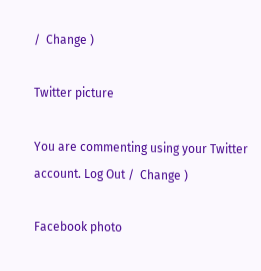/  Change )

Twitter picture

You are commenting using your Twitter account. Log Out /  Change )

Facebook photo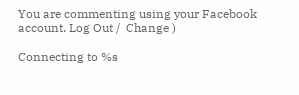You are commenting using your Facebook account. Log Out /  Change )

Connecting to %s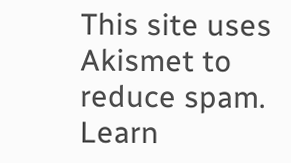This site uses Akismet to reduce spam. Learn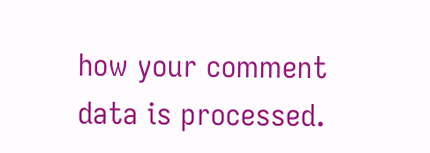how your comment data is processed.